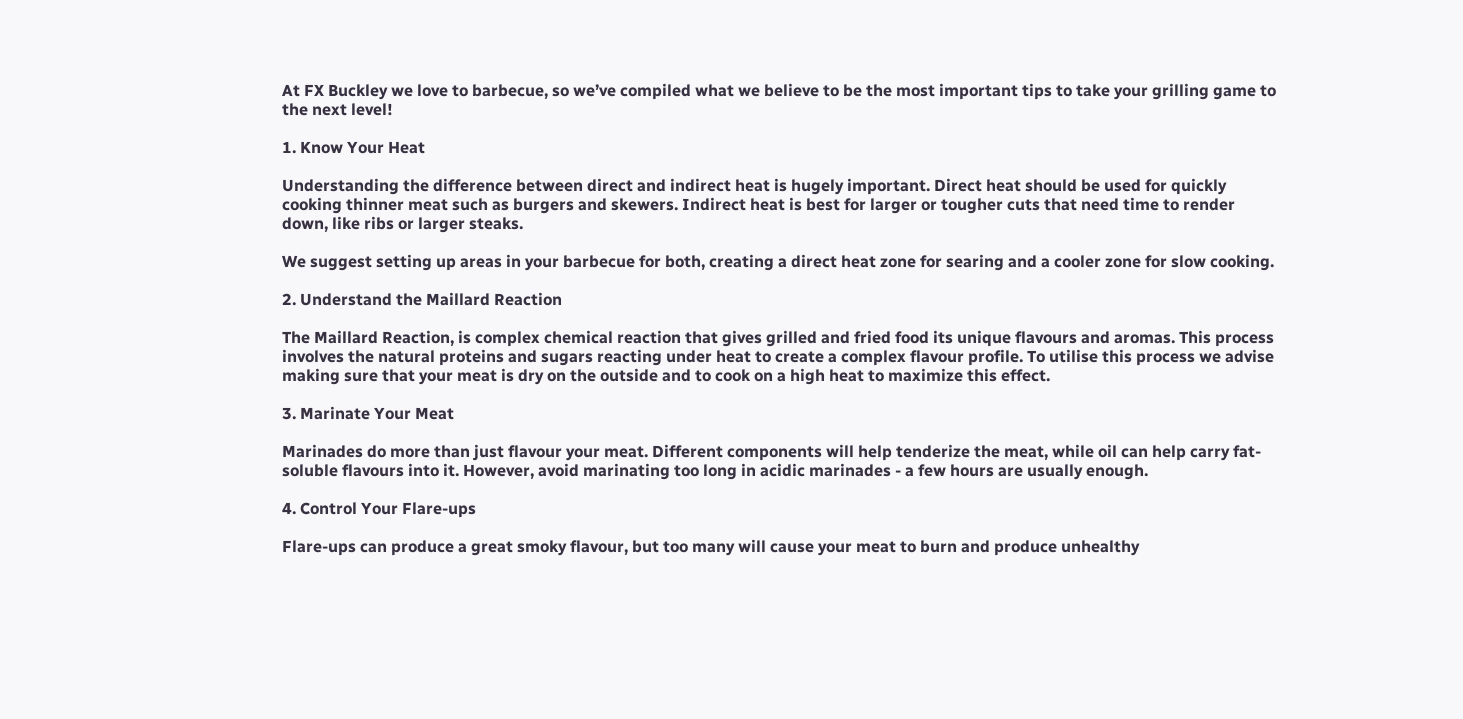At FX Buckley we love to barbecue, so we’ve compiled what we believe to be the most important tips to take your grilling game to the next level!

1. Know Your Heat

Understanding the difference between direct and indirect heat is hugely important. Direct heat should be used for quickly cooking thinner meat such as burgers and skewers. Indirect heat is best for larger or tougher cuts that need time to render down, like ribs or larger steaks.

We suggest setting up areas in your barbecue for both, creating a direct heat zone for searing and a cooler zone for slow cooking.

2. Understand the Maillard Reaction

The Maillard Reaction, is complex chemical reaction that gives grilled and fried food its unique flavours and aromas. This process involves the natural proteins and sugars reacting under heat to create a complex flavour profile. To utilise this process we advise making sure that your meat is dry on the outside and to cook on a high heat to maximize this effect.

3. Marinate Your Meat

Marinades do more than just flavour your meat. Different components will help tenderize the meat, while oil can help carry fat-soluble flavours into it. However, avoid marinating too long in acidic marinades - a few hours are usually enough.

4. Control Your Flare-ups

Flare-ups can produce a great smoky flavour, but too many will cause your meat to burn and produce unhealthy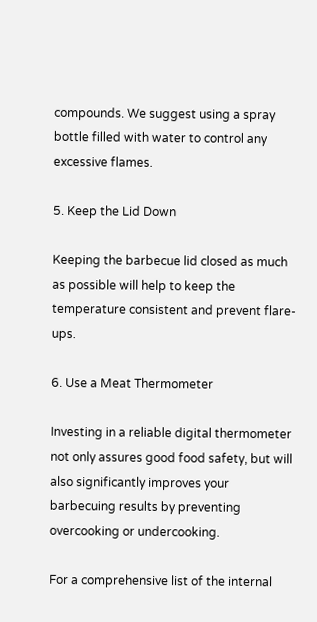compounds. We suggest using a spray bottle filled with water to control any excessive flames.

5. Keep the Lid Down

Keeping the barbecue lid closed as much as possible will help to keep the temperature consistent and prevent flare-ups.

6. Use a Meat Thermometer

Investing in a reliable digital thermometer not only assures good food safety, but will also significantly improves your barbecuing results by preventing overcooking or undercooking.

For a comprehensive list of the internal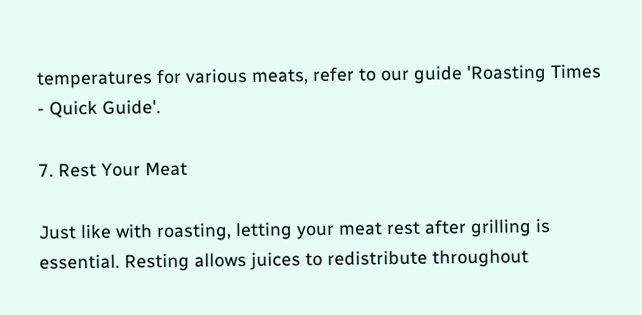temperatures for various meats, refer to our guide 'Roasting Times - Quick Guide'.

7. Rest Your Meat

Just like with roasting, letting your meat rest after grilling is essential. Resting allows juices to redistribute throughout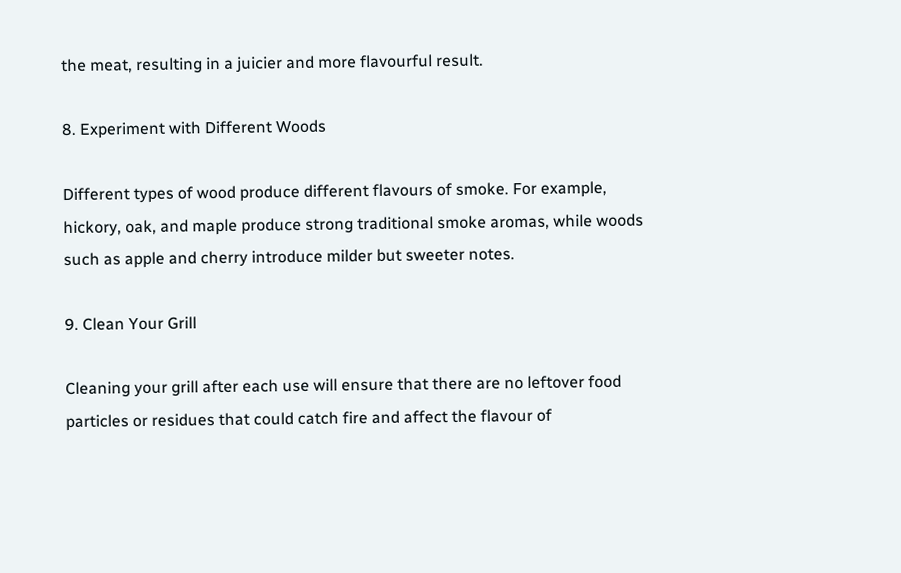the meat, resulting in a juicier and more flavourful result.

8. Experiment with Different Woods

Different types of wood produce different flavours of smoke. For example, hickory, oak, and maple produce strong traditional smoke aromas, while woods such as apple and cherry introduce milder but sweeter notes.

9. Clean Your Grill

Cleaning your grill after each use will ensure that there are no leftover food particles or residues that could catch fire and affect the flavour of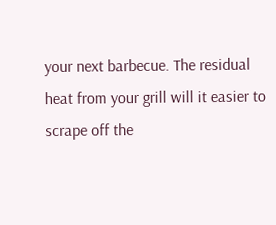your next barbecue. The residual heat from your grill will it easier to scrape off the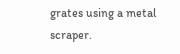grates using a metal scraper.